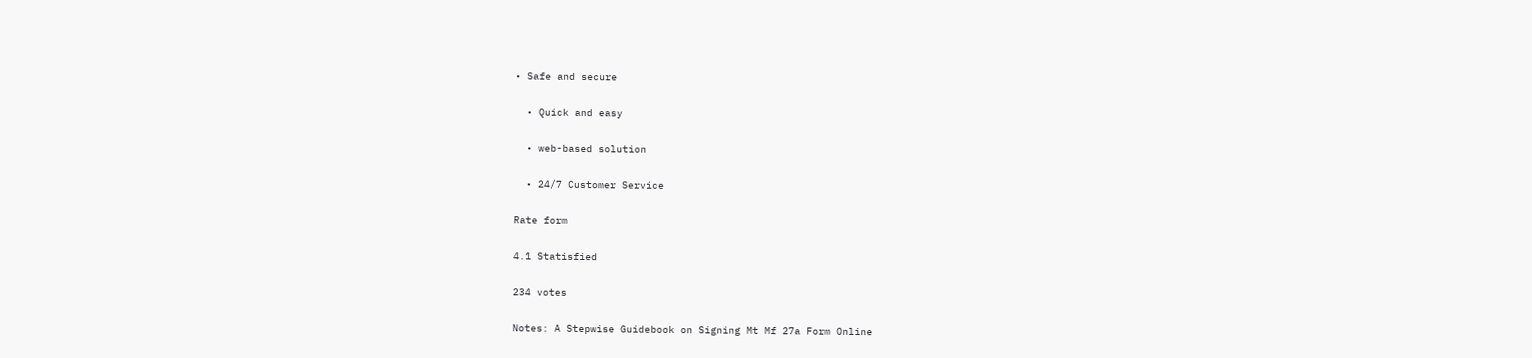• Safe and secure

  • Quick and easy

  • web-based solution

  • 24/7 Customer Service

Rate form

4.1 Statisfied

234 votes

Notes: A Stepwise Guidebook on Signing Mt Mf 27a Form Online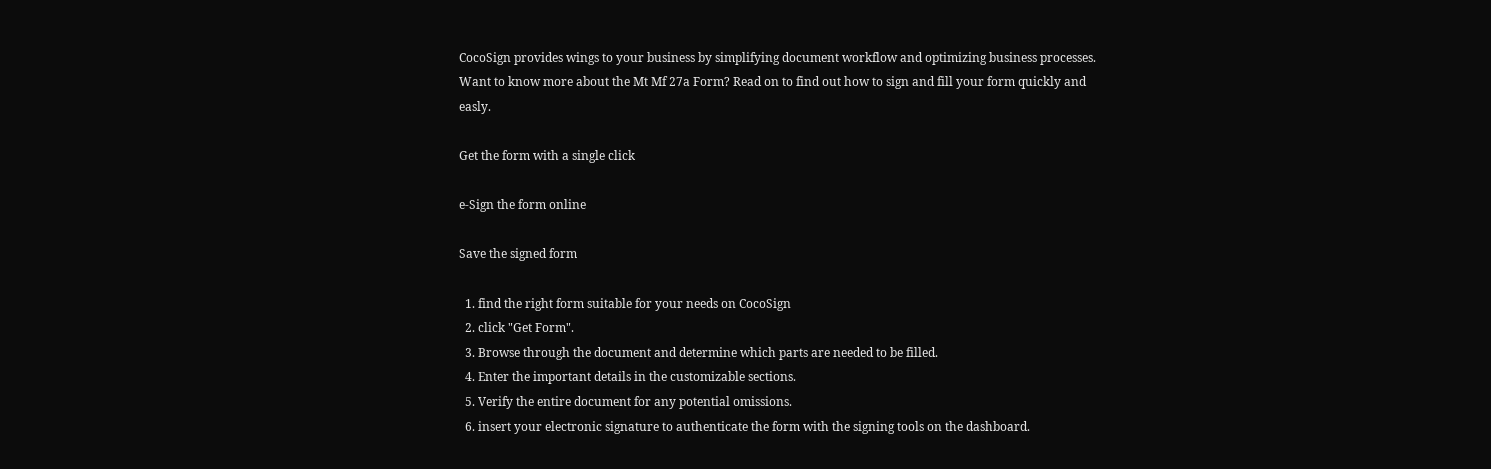CocoSign provides wings to your business by simplifying document workflow and optimizing business processes. Want to know more about the Mt Mf 27a Form? Read on to find out how to sign and fill your form quickly and easly.

Get the form with a single click

e-Sign the form online

Save the signed form

  1. find the right form suitable for your needs on CocoSign
  2. click "Get Form".
  3. Browse through the document and determine which parts are needed to be filled.
  4. Enter the important details in the customizable sections.
  5. Verify the entire document for any potential omissions.
  6. insert your electronic signature to authenticate the form with the signing tools on the dashboard.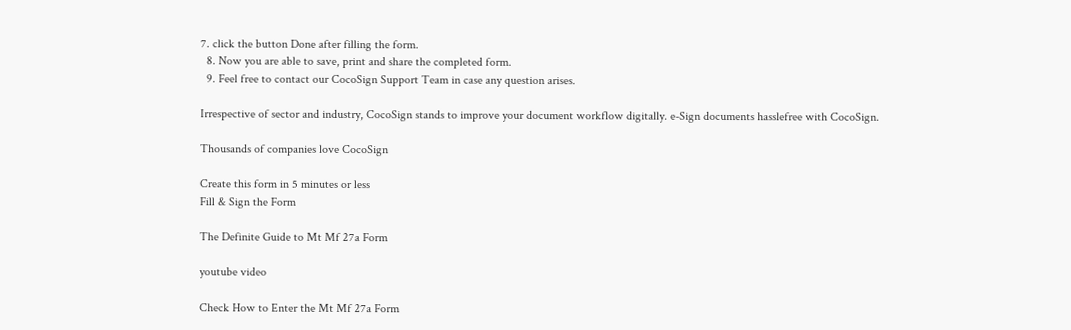7. click the button Done after filling the form.
  8. Now you are able to save, print and share the completed form.
  9. Feel free to contact our CocoSign Support Team in case any question arises.

Irrespective of sector and industry, CocoSign stands to improve your document workflow digitally. e-Sign documents hasslefree with CocoSign.

Thousands of companies love CocoSign

Create this form in 5 minutes or less
Fill & Sign the Form

The Definite Guide to Mt Mf 27a Form

youtube video

Check How to Enter the Mt Mf 27a Form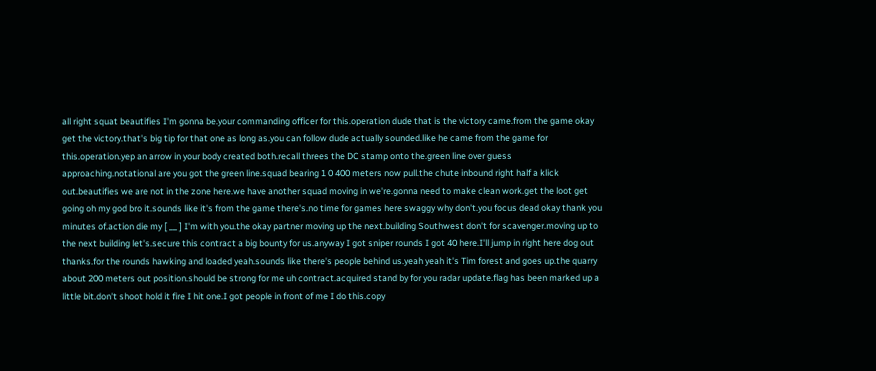all right squat beautifies I'm gonna be.your commanding officer for this.operation dude that is the victory came.from the game okay get the victory.that's big tip for that one as long as.you can follow dude actually sounded.like he came from the game for this.operation.yep an arrow in your body created both.recall threes the DC stamp onto the.green line over guess approaching.notational are you got the green line.squad bearing 1 0 400 meters now pull.the chute inbound right half a klick out.beautifies we are not in the zone here.we have another squad moving in we're.gonna need to make clean work.get the loot get going oh my god bro it.sounds like it's from the game there's.no time for games here swaggy why don't.you focus dead okay thank you minutes of.action die my [ __ ] I'm with you.the okay partner moving up the next.building Southwest don't for scavenger.moving up to the next building let's.secure this contract a big bounty for us.anyway I got sniper rounds I got 40 here.I'll jump in right here dog out thanks.for the rounds hawking and loaded yeah.sounds like there's people behind us.yeah yeah it's Tim forest and goes up.the quarry about 200 meters out position.should be strong for me uh contract.acquired stand by for you radar update.flag has been marked up a little bit.don't shoot hold it fire I hit one.I got people in front of me I do this.copy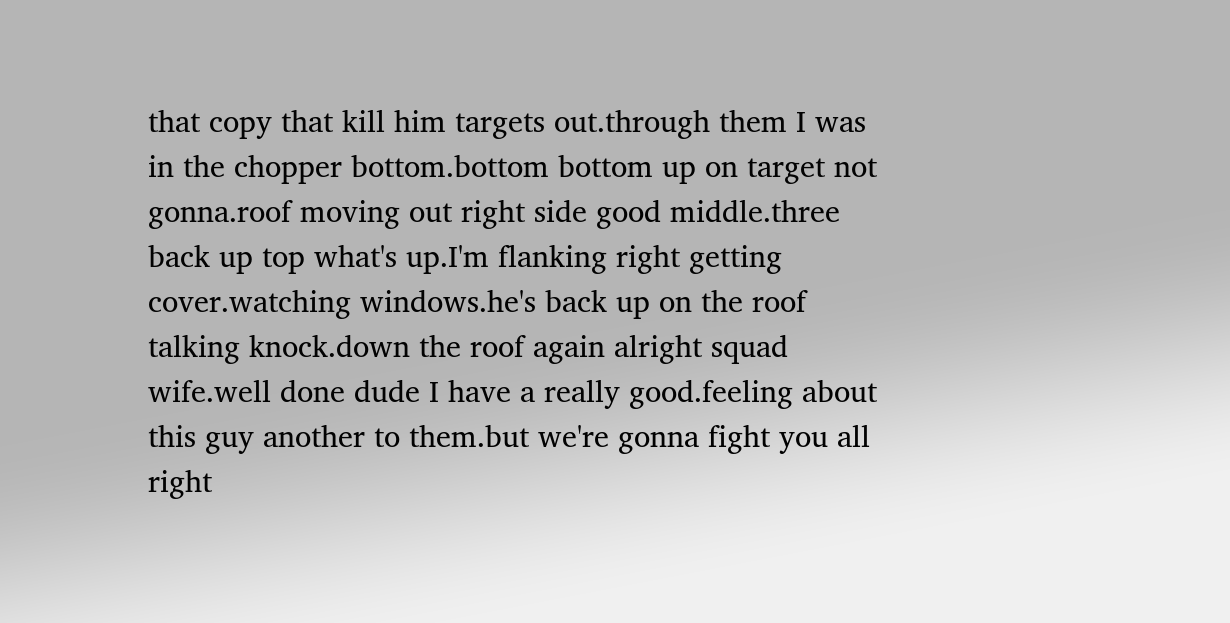that copy that kill him targets out.through them I was in the chopper bottom.bottom bottom up on target not gonna.roof moving out right side good middle.three back up top what's up.I'm flanking right getting cover.watching windows.he's back up on the roof talking knock.down the roof again alright squad wife.well done dude I have a really good.feeling about this guy another to them.but we're gonna fight you all right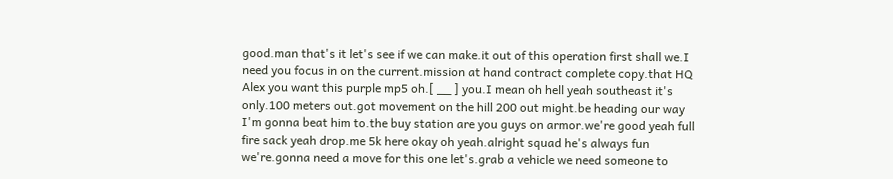good.man that's it let's see if we can make.it out of this operation first shall we.I need you focus in on the current.mission at hand contract complete copy.that HQ Alex you want this purple mp5 oh.[ __ ] you.I mean oh hell yeah southeast it's only.100 meters out.got movement on the hill 200 out might.be heading our way I'm gonna beat him to.the buy station are you guys on armor.we're good yeah full fire sack yeah drop.me 5k here okay oh yeah.alright squad he's always fun we're.gonna need a move for this one let's.grab a vehicle we need someone to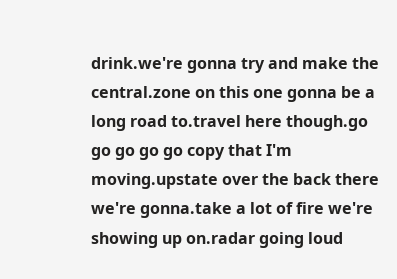drink.we're gonna try and make the central.zone on this one gonna be a long road to.travel here though.go go go go go copy that I'm moving.upstate over the back there we're gonna.take a lot of fire we're showing up on.radar going loud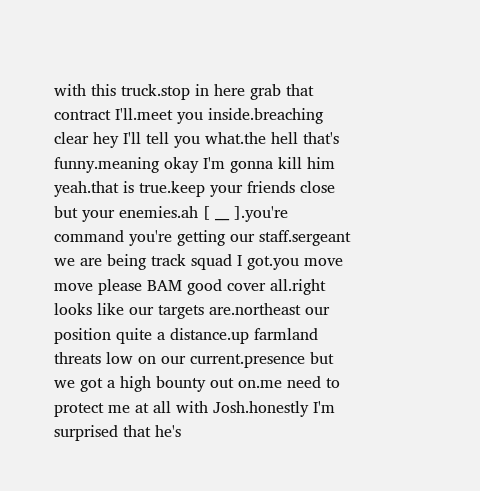with this truck.stop in here grab that contract I'll.meet you inside.breaching clear hey I'll tell you what.the hell that's funny.meaning okay I'm gonna kill him yeah.that is true.keep your friends close but your enemies.ah [ __ ].you're command you're getting our staff.sergeant we are being track squad I got.you move move please BAM good cover all.right looks like our targets are.northeast our position quite a distance.up farmland threats low on our current.presence but we got a high bounty out on.me need to protect me at all with Josh.honestly I'm surprised that he's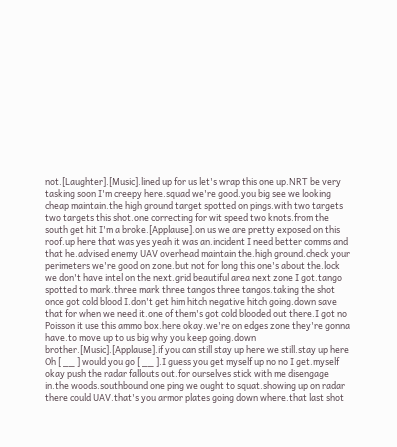not.[Laughter].[Music].lined up for us let's wrap this one up.NRT be very tasking soon I'm creepy here.squad we're good.you big see we looking cheap maintain.the high ground target spotted on pings.with two targets two targets this shot.one correcting for wit speed two knots.from the south get hit I'm a broke.[Applause].on us we are pretty exposed on this roof.up here that was yes yeah it was an.incident I need better comms and that he.advised enemy UAV overhead maintain the.high ground.check your perimeters we're good on zone.but not for long this one's about the.lock we don't have intel on the next.grid beautiful area next zone I got.tango spotted to mark.three mark three tangos three tangos.taking the shot once got cold blood I.don't get him hitch negative hitch going.down save that for when we need it.one of them's got cold blooded out there.I got no Poisson it use this ammo box.here okay.we're on edges zone they're gonna have.to move up to us big why you keep going.down brother.[Music].[Applause].if you can still stay up here we still.stay up here Oh [ __ ] would you go [ __ ].I guess you get myself up no no I get.myself okay push the radar fallouts out.for ourselves stick with me disengage in.the woods.southbound one ping we ought to squat.showing up on radar there could UAV.that's you armor plates going down where.that last shot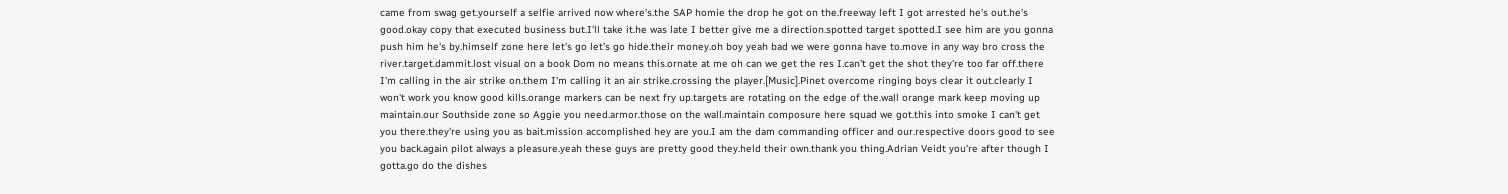came from swag get.yourself a selfie arrived now where's.the SAP homie the drop he got on the.freeway left I got arrested he's out.he's good.okay copy that executed business but.I'll take it.he was late I better give me a direction.spotted target spotted.I see him are you gonna push him he's by.himself zone here let's go let's go hide.their money.oh boy yeah bad we were gonna have to.move in any way bro cross the river.target.dammit.lost visual on a book Dom no means this.ornate at me oh can we get the res I.can't get the shot they're too far off.there I'm calling in the air strike on.them I'm calling it an air strike.crossing the player.[Music].Pinet overcome ringing boys clear it out.clearly I won't work you know good kills.orange markers can be next fry up.targets are rotating on the edge of the.wall orange mark keep moving up maintain.our Southside zone so Aggie you need.armor.those on the wall.maintain composure here squad we got.this into smoke I can't get you there.they're using you as bait.mission accomplished hey are you.I am the dam commanding officer and our.respective doors good to see you back.again pilot always a pleasure.yeah these guys are pretty good they.held their own.thank you thing.Adrian Veidt you're after though I gotta.go do the dishes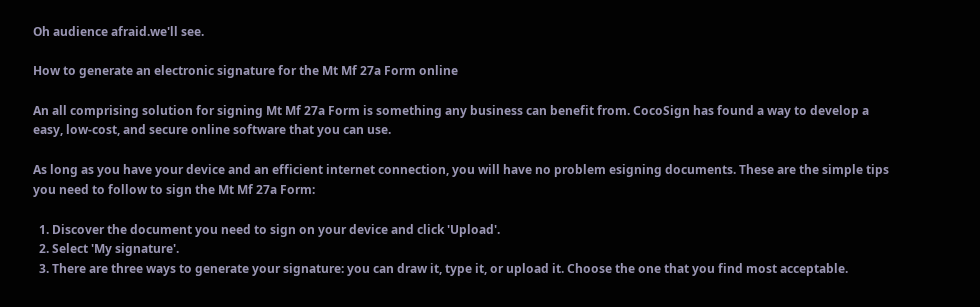Oh audience afraid.we'll see.

How to generate an electronic signature for the Mt Mf 27a Form online

An all comprising solution for signing Mt Mf 27a Form is something any business can benefit from. CocoSign has found a way to develop a easy, low-cost, and secure online software that you can use.

As long as you have your device and an efficient internet connection, you will have no problem esigning documents. These are the simple tips you need to follow to sign the Mt Mf 27a Form:

  1. Discover the document you need to sign on your device and click 'Upload'.
  2. Select 'My signature'.
  3. There are three ways to generate your signature: you can draw it, type it, or upload it. Choose the one that you find most acceptable.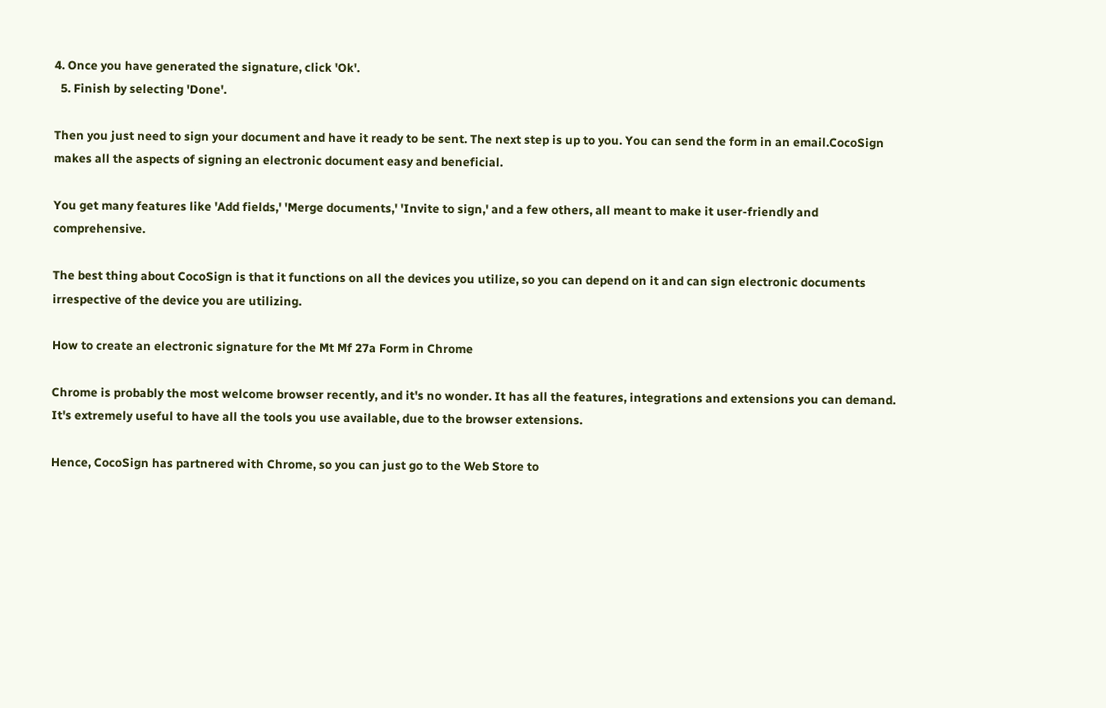4. Once you have generated the signature, click 'Ok'.
  5. Finish by selecting 'Done'.

Then you just need to sign your document and have it ready to be sent. The next step is up to you. You can send the form in an email.CocoSign makes all the aspects of signing an electronic document easy and beneficial.

You get many features like 'Add fields,' 'Merge documents,' 'Invite to sign,' and a few others, all meant to make it user-friendly and comprehensive.

The best thing about CocoSign is that it functions on all the devices you utilize, so you can depend on it and can sign electronic documents irrespective of the device you are utilizing.

How to create an electronic signature for the Mt Mf 27a Form in Chrome

Chrome is probably the most welcome browser recently, and it's no wonder. It has all the features, integrations and extensions you can demand. It's extremely useful to have all the tools you use available, due to the browser extensions.

Hence, CocoSign has partnered with Chrome, so you can just go to the Web Store to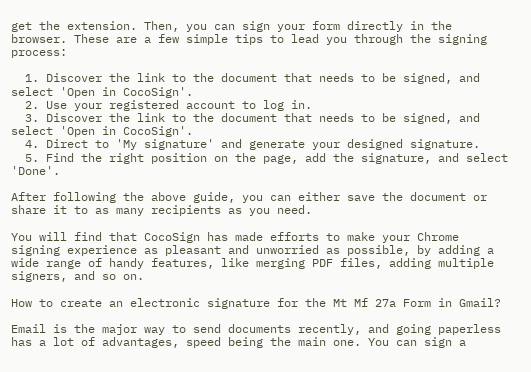get the extension. Then, you can sign your form directly in the browser. These are a few simple tips to lead you through the signing process:

  1. Discover the link to the document that needs to be signed, and select 'Open in CocoSign'.
  2. Use your registered account to log in.
  3. Discover the link to the document that needs to be signed, and select 'Open in CocoSign'.
  4. Direct to 'My signature' and generate your designed signature.
  5. Find the right position on the page, add the signature, and select 'Done'.

After following the above guide, you can either save the document or share it to as many recipients as you need.

You will find that CocoSign has made efforts to make your Chrome signing experience as pleasant and unworried as possible, by adding a wide range of handy features, like merging PDF files, adding multiple signers, and so on.

How to create an electronic signature for the Mt Mf 27a Form in Gmail?

Email is the major way to send documents recently, and going paperless has a lot of advantages, speed being the main one. You can sign a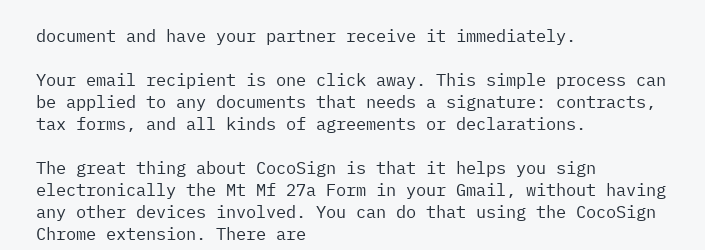document and have your partner receive it immediately.

Your email recipient is one click away. This simple process can be applied to any documents that needs a signature: contracts, tax forms, and all kinds of agreements or declarations.

The great thing about CocoSign is that it helps you sign electronically the Mt Mf 27a Form in your Gmail, without having any other devices involved. You can do that using the CocoSign Chrome extension. There are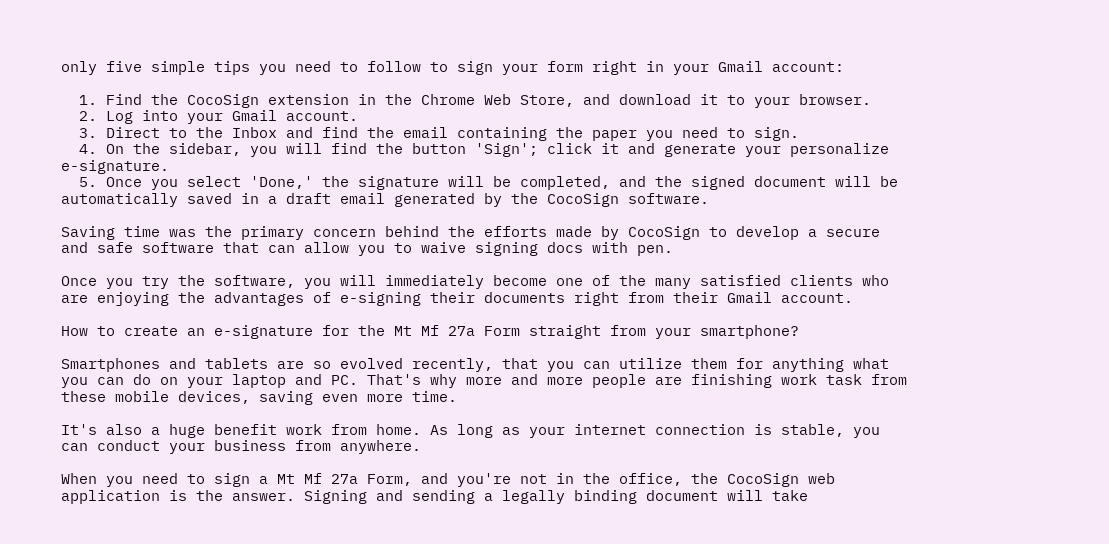only five simple tips you need to follow to sign your form right in your Gmail account:

  1. Find the CocoSign extension in the Chrome Web Store, and download it to your browser.
  2. Log into your Gmail account.
  3. Direct to the Inbox and find the email containing the paper you need to sign.
  4. On the sidebar, you will find the button 'Sign'; click it and generate your personalize e-signature.
  5. Once you select 'Done,' the signature will be completed, and the signed document will be automatically saved in a draft email generated by the CocoSign software.

Saving time was the primary concern behind the efforts made by CocoSign to develop a secure and safe software that can allow you to waive signing docs with pen.

Once you try the software, you will immediately become one of the many satisfied clients who are enjoying the advantages of e-signing their documents right from their Gmail account.

How to create an e-signature for the Mt Mf 27a Form straight from your smartphone?

Smartphones and tablets are so evolved recently, that you can utilize them for anything what you can do on your laptop and PC. That's why more and more people are finishing work task from these mobile devices, saving even more time.

It's also a huge benefit work from home. As long as your internet connection is stable, you can conduct your business from anywhere.

When you need to sign a Mt Mf 27a Form, and you're not in the office, the CocoSign web application is the answer. Signing and sending a legally binding document will take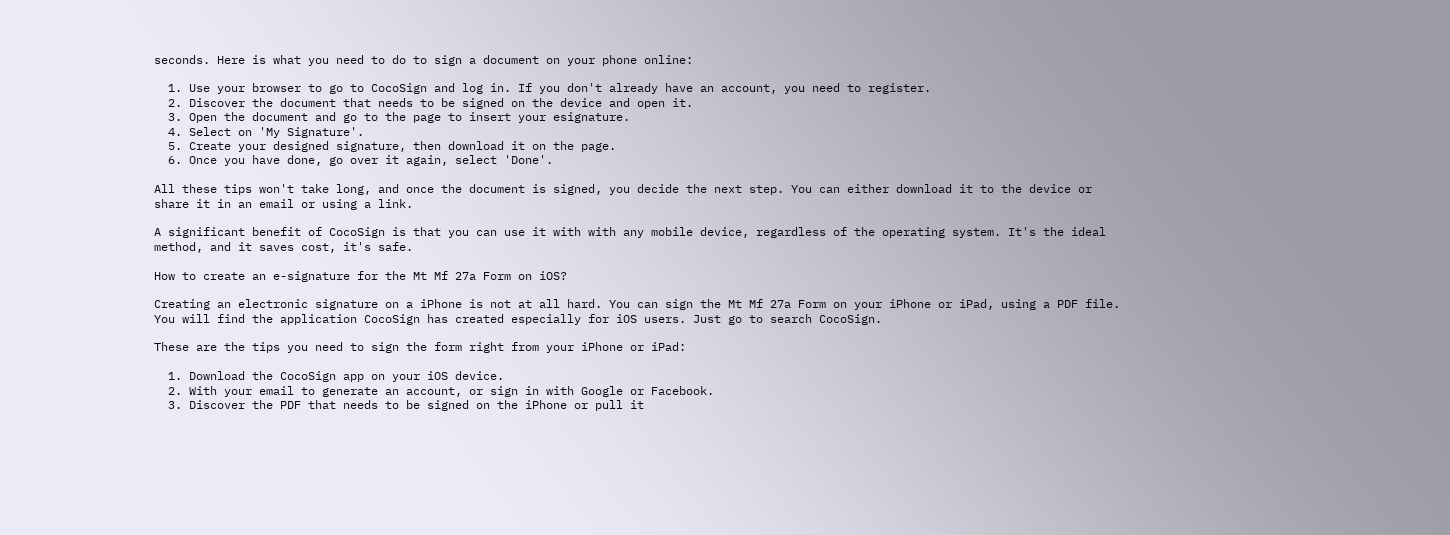seconds. Here is what you need to do to sign a document on your phone online:

  1. Use your browser to go to CocoSign and log in. If you don't already have an account, you need to register.
  2. Discover the document that needs to be signed on the device and open it.
  3. Open the document and go to the page to insert your esignature.
  4. Select on 'My Signature'.
  5. Create your designed signature, then download it on the page.
  6. Once you have done, go over it again, select 'Done'.

All these tips won't take long, and once the document is signed, you decide the next step. You can either download it to the device or share it in an email or using a link.

A significant benefit of CocoSign is that you can use it with with any mobile device, regardless of the operating system. It's the ideal method, and it saves cost, it's safe.

How to create an e-signature for the Mt Mf 27a Form on iOS?

Creating an electronic signature on a iPhone is not at all hard. You can sign the Mt Mf 27a Form on your iPhone or iPad, using a PDF file. You will find the application CocoSign has created especially for iOS users. Just go to search CocoSign.

These are the tips you need to sign the form right from your iPhone or iPad:

  1. Download the CocoSign app on your iOS device.
  2. With your email to generate an account, or sign in with Google or Facebook.
  3. Discover the PDF that needs to be signed on the iPhone or pull it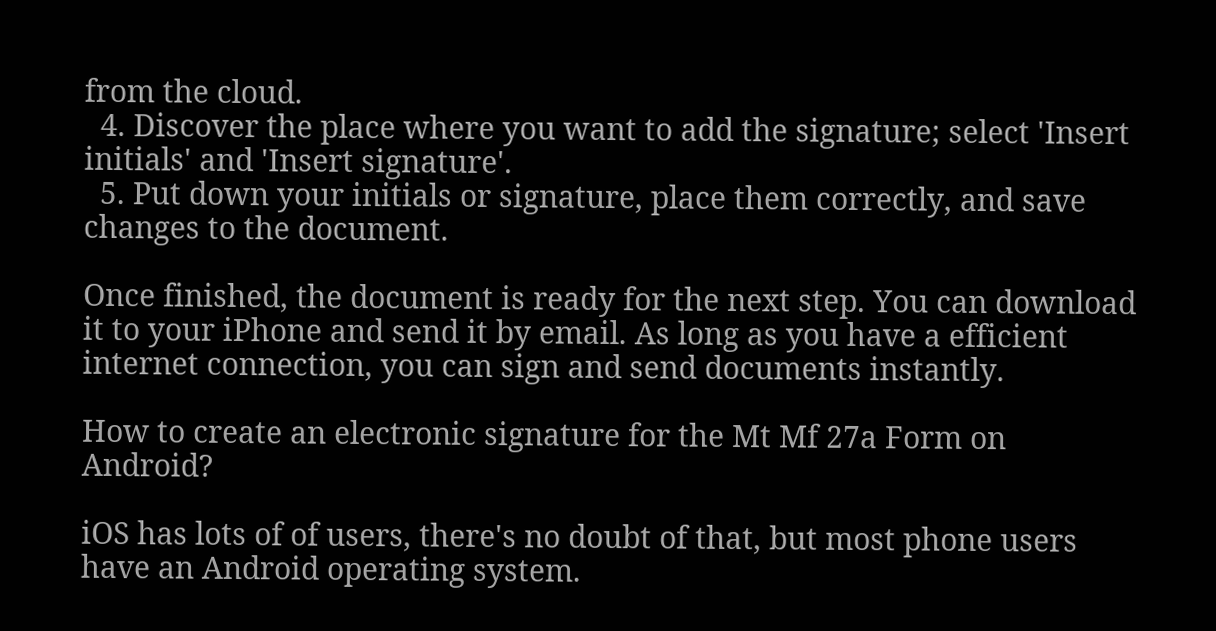from the cloud.
  4. Discover the place where you want to add the signature; select 'Insert initials' and 'Insert signature'.
  5. Put down your initials or signature, place them correctly, and save changes to the document.

Once finished, the document is ready for the next step. You can download it to your iPhone and send it by email. As long as you have a efficient internet connection, you can sign and send documents instantly.

How to create an electronic signature for the Mt Mf 27a Form on Android?

iOS has lots of of users, there's no doubt of that, but most phone users have an Android operating system.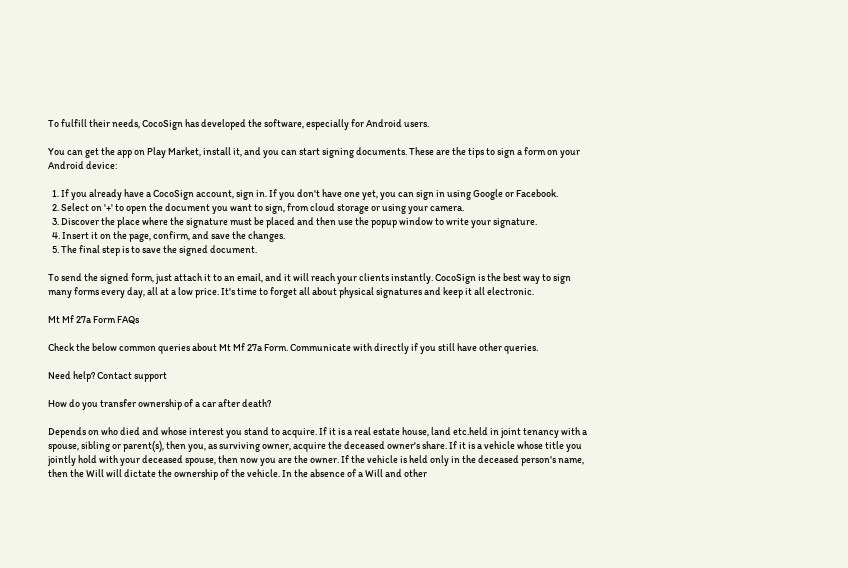To fulfill their needs, CocoSign has developed the software, especially for Android users.

You can get the app on Play Market, install it, and you can start signing documents. These are the tips to sign a form on your Android device:

  1. If you already have a CocoSign account, sign in. If you don't have one yet, you can sign in using Google or Facebook.
  2. Select on '+' to open the document you want to sign, from cloud storage or using your camera.
  3. Discover the place where the signature must be placed and then use the popup window to write your signature.
  4. Insert it on the page, confirm, and save the changes.
  5. The final step is to save the signed document.

To send the signed form, just attach it to an email, and it will reach your clients instantly. CocoSign is the best way to sign many forms every day, all at a low price. It's time to forget all about physical signatures and keep it all electronic.

Mt Mf 27a Form FAQs

Check the below common queries about Mt Mf 27a Form. Communicate with directly if you still have other queries.

Need help? Contact support

How do you transfer ownership of a car after death?

Depends on who died and whose interest you stand to acquire. If it is a real estate house, land etc.held in joint tenancy with a spouse, sibling or parent(s), then you, as surviving owner, acquire the deceased owner's share. If it is a vehicle whose title you jointly hold with your deceased spouse, then now you are the owner. If the vehicle is held only in the deceased person's name, then the Will will dictate the ownership of the vehicle. In the absence of a Will and other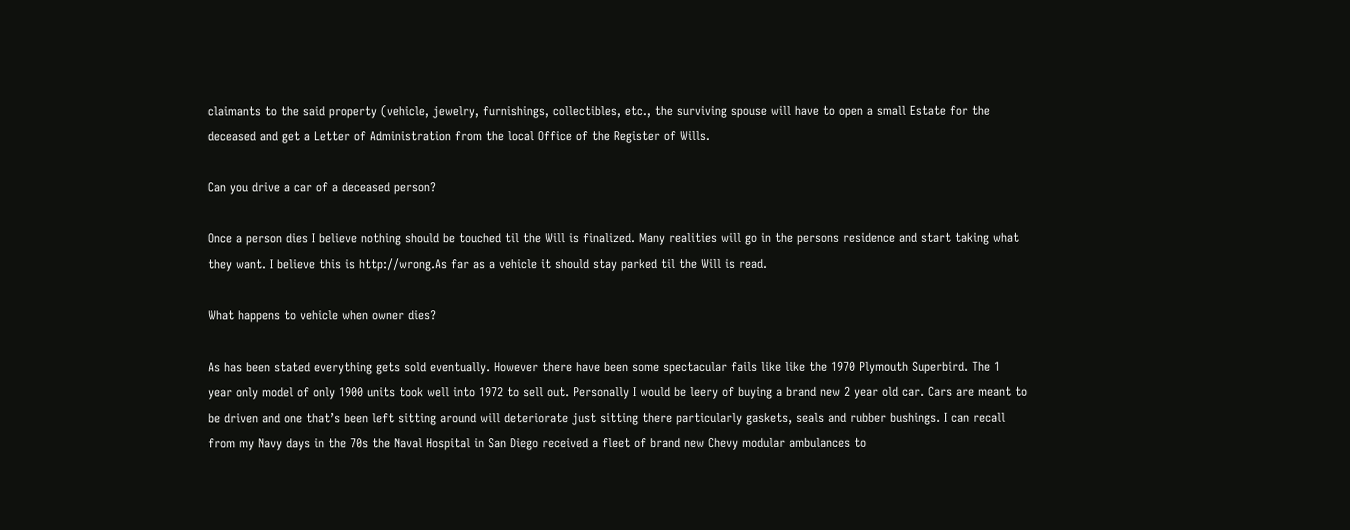claimants to the said property (vehicle, jewelry, furnishings, collectibles, etc., the surviving spouse will have to open a small Estate for the deceased and get a Letter of Administration from the local Office of the Register of Wills.

Can you drive a car of a deceased person?

Once a person dies I believe nothing should be touched til the Will is finalized. Many realities will go in the persons residence and start taking what they want. I believe this is http://wrong.As far as a vehicle it should stay parked til the Will is read.

What happens to vehicle when owner dies?

As has been stated everything gets sold eventually. However there have been some spectacular fails like like the 1970 Plymouth Superbird. The 1 year only model of only 1900 units took well into 1972 to sell out. Personally I would be leery of buying a brand new 2 year old car. Cars are meant to be driven and one that’s been left sitting around will deteriorate just sitting there particularly gaskets, seals and rubber bushings. I can recall from my Navy days in the 70s the Naval Hospital in San Diego received a fleet of brand new Chevy modular ambulances to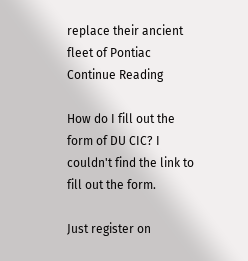replace their ancient fleet of Pontiac Continue Reading

How do I fill out the form of DU CIC? I couldn't find the link to fill out the form.

Just register on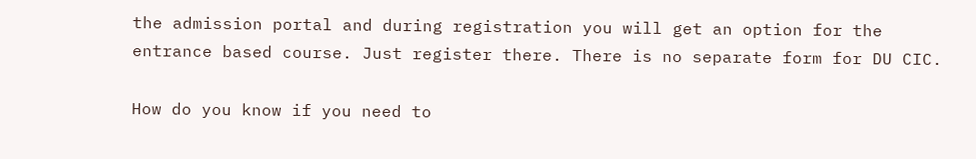the admission portal and during registration you will get an option for the entrance based course. Just register there. There is no separate form for DU CIC.

How do you know if you need to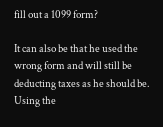fill out a 1099 form?

It can also be that he used the wrong form and will still be deducting taxes as he should be. Using the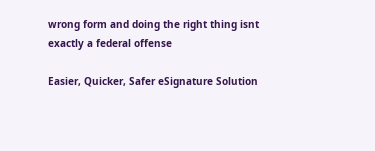wrong form and doing the right thing isnt exactly a federal offense

Easier, Quicker, Safer eSignature Solution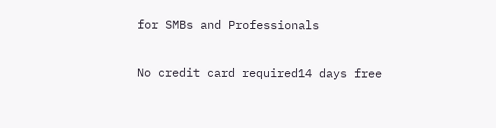for SMBs and Professionals

No credit card required14 days free